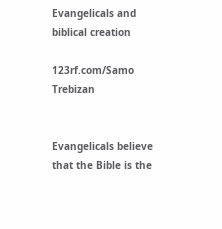Evangelicals and biblical creation

123rf.com/Samo Trebizan


Evangelicals believe that the Bible is the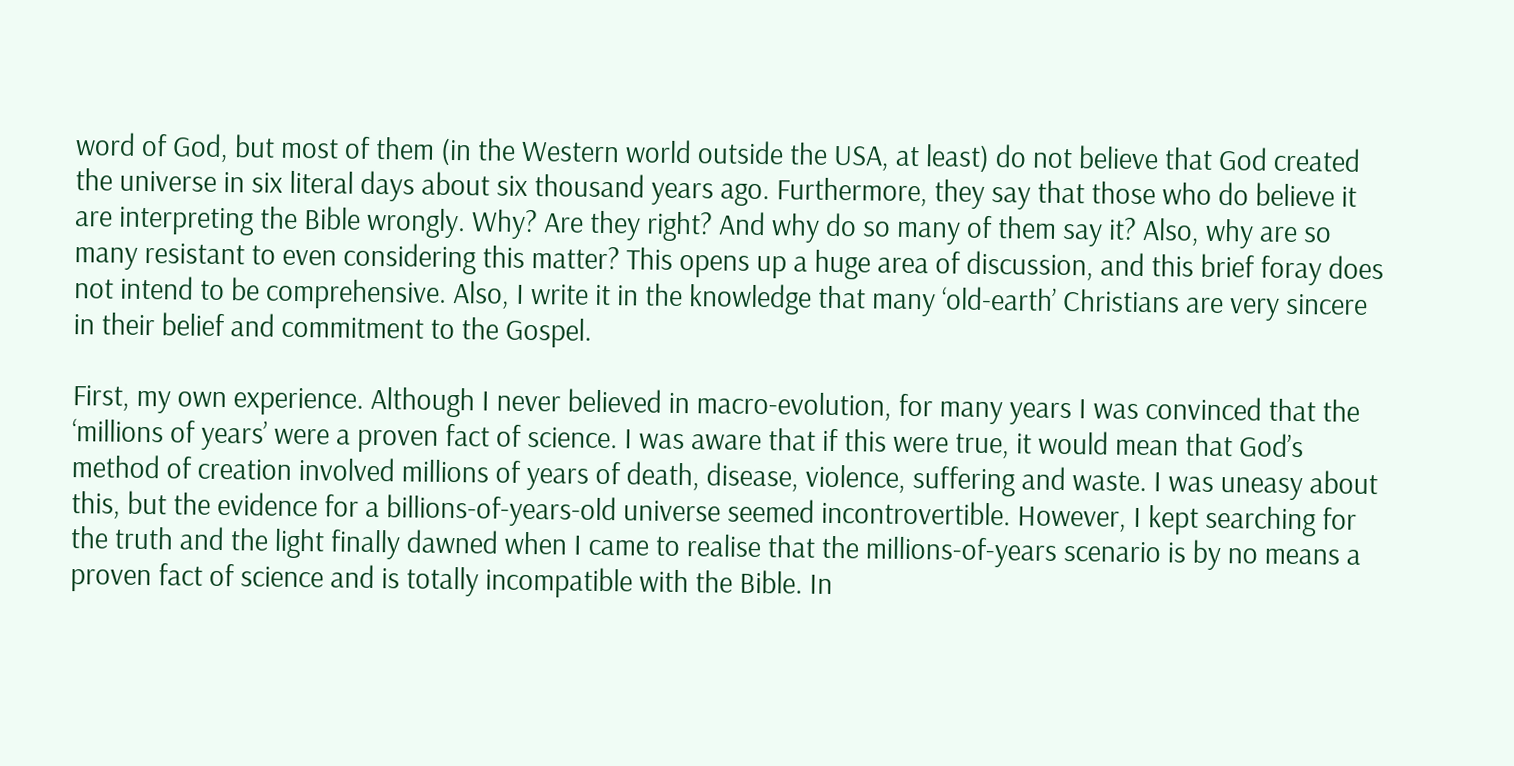word of God, but most of them (in the Western world outside the USA, at least) do not believe that God created the universe in six literal days about six thousand years ago. Furthermore, they say that those who do believe it are interpreting the Bible wrongly. Why? Are they right? And why do so many of them say it? Also, why are so many resistant to even considering this matter? This opens up a huge area of discussion, and this brief foray does not intend to be comprehensive. Also, I write it in the knowledge that many ‘old-earth’ Christians are very sincere in their belief and commitment to the Gospel.

First, my own experience. Although I never believed in macro-evolution, for many years I was convinced that the ‘millions of years’ were a proven fact of science. I was aware that if this were true, it would mean that God’s method of creation involved millions of years of death, disease, violence, suffering and waste. I was uneasy about this, but the evidence for a billions-of-years-old universe seemed incontrovertible. However, I kept searching for the truth and the light finally dawned when I came to realise that the millions-of-years scenario is by no means a proven fact of science and is totally incompatible with the Bible. In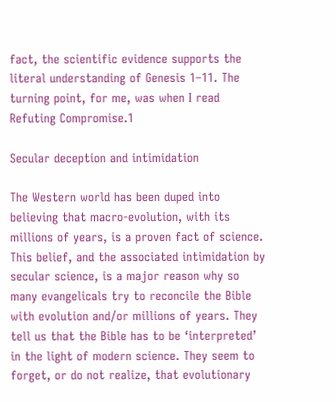fact, the scientific evidence supports the literal understanding of Genesis 1–11. The turning point, for me, was when I read Refuting Compromise.1

Secular deception and intimidation

The Western world has been duped into believing that macro-evolution, with its millions of years, is a proven fact of science. This belief, and the associated intimidation by secular science, is a major reason why so many evangelicals try to reconcile the Bible with evolution and/or millions of years. They tell us that the Bible has to be ‘interpreted’ in the light of modern science. They seem to forget, or do not realize, that evolutionary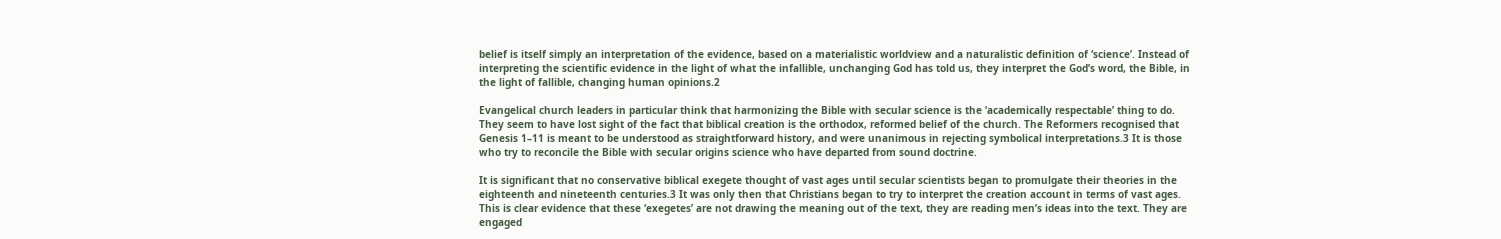belief is itself simply an interpretation of the evidence, based on a materialistic worldview and a naturalistic definition of ‘science’. Instead of interpreting the scientific evidence in the light of what the infallible, unchanging God has told us, they interpret the God’s word, the Bible, in the light of fallible, changing human opinions.2

Evangelical church leaders in particular think that harmonizing the Bible with secular science is the ‘academically respectable’ thing to do. They seem to have lost sight of the fact that biblical creation is the orthodox, reformed belief of the church. The Reformers recognised that Genesis 1–11 is meant to be understood as straightforward history, and were unanimous in rejecting symbolical interpretations.3 It is those who try to reconcile the Bible with secular origins science who have departed from sound doctrine.

It is significant that no conservative biblical exegete thought of vast ages until secular scientists began to promulgate their theories in the eighteenth and nineteenth centuries.3 It was only then that Christians began to try to interpret the creation account in terms of vast ages. This is clear evidence that these ‘exegetes’ are not drawing the meaning out of the text, they are reading men’s ideas into the text. They are engaged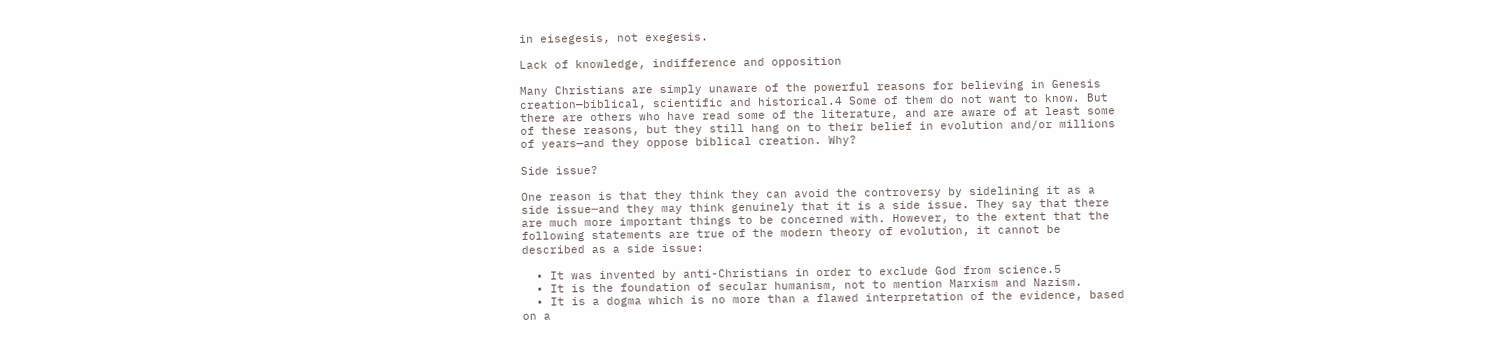in eisegesis, not exegesis.

Lack of knowledge, indifference and opposition

Many Christians are simply unaware of the powerful reasons for believing in Genesis creation—biblical, scientific and historical.4 Some of them do not want to know. But there are others who have read some of the literature, and are aware of at least some of these reasons, but they still hang on to their belief in evolution and/or millions of years—and they oppose biblical creation. Why?

Side issue?

One reason is that they think they can avoid the controversy by sidelining it as a side issue─and they may think genuinely that it is a side issue. They say that there are much more important things to be concerned with. However, to the extent that the following statements are true of the modern theory of evolution, it cannot be described as a side issue:

  • It was invented by anti-Christians in order to exclude God from science.5
  • It is the foundation of secular humanism, not to mention Marxism and Nazism.
  • It is a dogma which is no more than a flawed interpretation of the evidence, based on a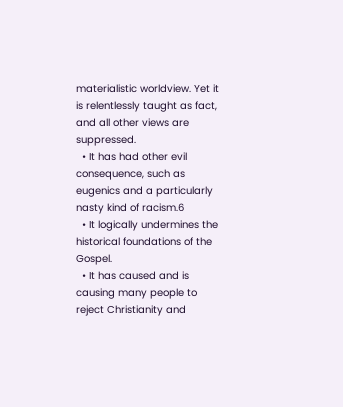materialistic worldview. Yet it is relentlessly taught as fact, and all other views are suppressed.
  • It has had other evil consequence, such as eugenics and a particularly nasty kind of racism.6
  • It logically undermines the historical foundations of the Gospel.
  • It has caused and is causing many people to reject Christianity and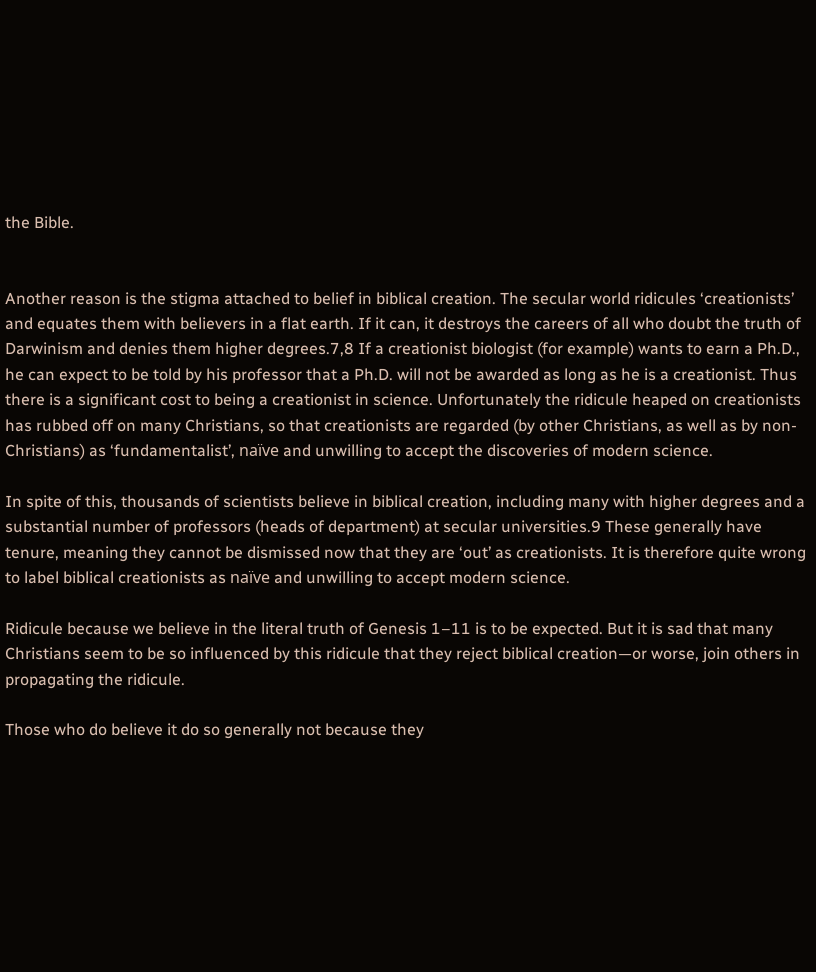the Bible.


Another reason is the stigma attached to belief in biblical creation. The secular world ridicules ‘creationists’ and equates them with believers in a flat earth. If it can, it destroys the careers of all who doubt the truth of Darwinism and denies them higher degrees.7,8 If a creationist biologist (for example) wants to earn a Ph.D., he can expect to be told by his professor that a Ph.D. will not be awarded as long as he is a creationist. Thus there is a significant cost to being a creationist in science. Unfortunately the ridicule heaped on creationists has rubbed off on many Christians, so that creationists are regarded (by other Christians, as well as by non-Christians) as ‘fundamentalist’, naïve and unwilling to accept the discoveries of modern science.

In spite of this, thousands of scientists believe in biblical creation, including many with higher degrees and a substantial number of professors (heads of department) at secular universities.9 These generally have tenure, meaning they cannot be dismissed now that they are ‘out’ as creationists. It is therefore quite wrong to label biblical creationists as naïve and unwilling to accept modern science.

Ridicule because we believe in the literal truth of Genesis 1–11 is to be expected. But it is sad that many Christians seem to be so influenced by this ridicule that they reject biblical creation—or worse, join others in propagating the ridicule.

Those who do believe it do so generally not because they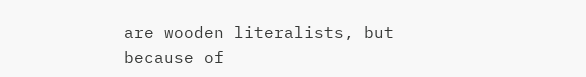are wooden literalists, but because of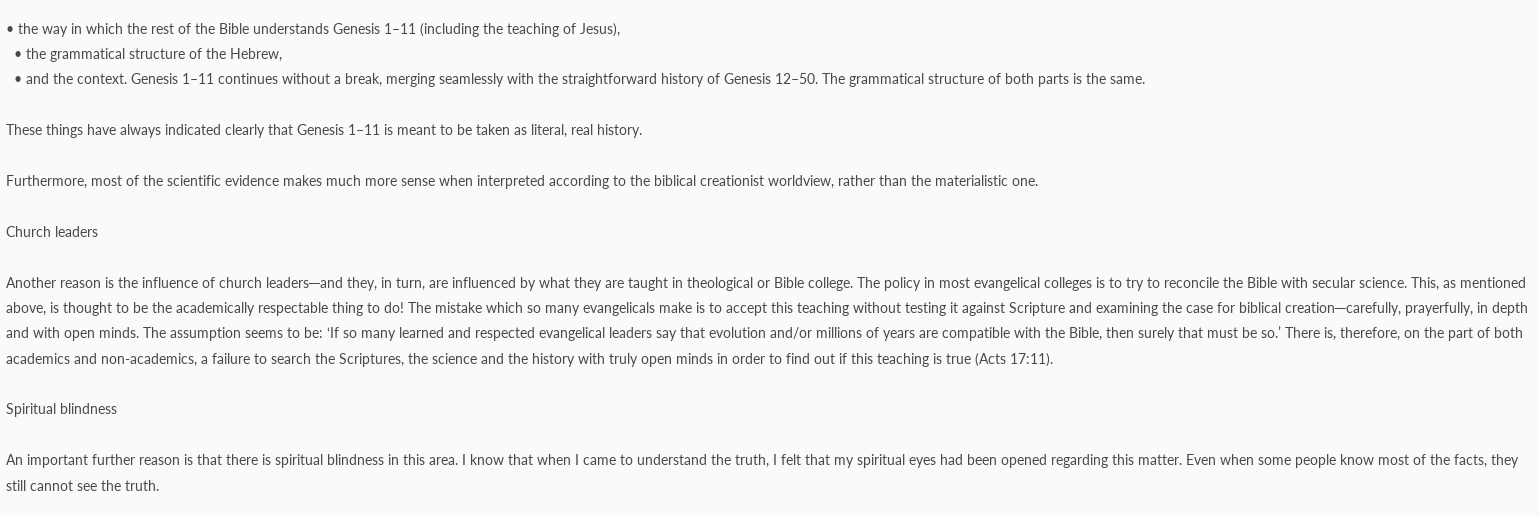• the way in which the rest of the Bible understands Genesis 1–11 (including the teaching of Jesus),
  • the grammatical structure of the Hebrew,
  • and the context. Genesis 1–11 continues without a break, merging seamlessly with the straightforward history of Genesis 12–50. The grammatical structure of both parts is the same.

These things have always indicated clearly that Genesis 1–11 is meant to be taken as literal, real history.

Furthermore, most of the scientific evidence makes much more sense when interpreted according to the biblical creationist worldview, rather than the materialistic one.

Church leaders

Another reason is the influence of church leaders─and they, in turn, are influenced by what they are taught in theological or Bible college. The policy in most evangelical colleges is to try to reconcile the Bible with secular science. This, as mentioned above, is thought to be the academically respectable thing to do! The mistake which so many evangelicals make is to accept this teaching without testing it against Scripture and examining the case for biblical creation─carefully, prayerfully, in depth and with open minds. The assumption seems to be: ‘If so many learned and respected evangelical leaders say that evolution and/or millions of years are compatible with the Bible, then surely that must be so.’ There is, therefore, on the part of both academics and non-academics, a failure to search the Scriptures, the science and the history with truly open minds in order to find out if this teaching is true (Acts 17:11).

Spiritual blindness

An important further reason is that there is spiritual blindness in this area. I know that when I came to understand the truth, I felt that my spiritual eyes had been opened regarding this matter. Even when some people know most of the facts, they still cannot see the truth.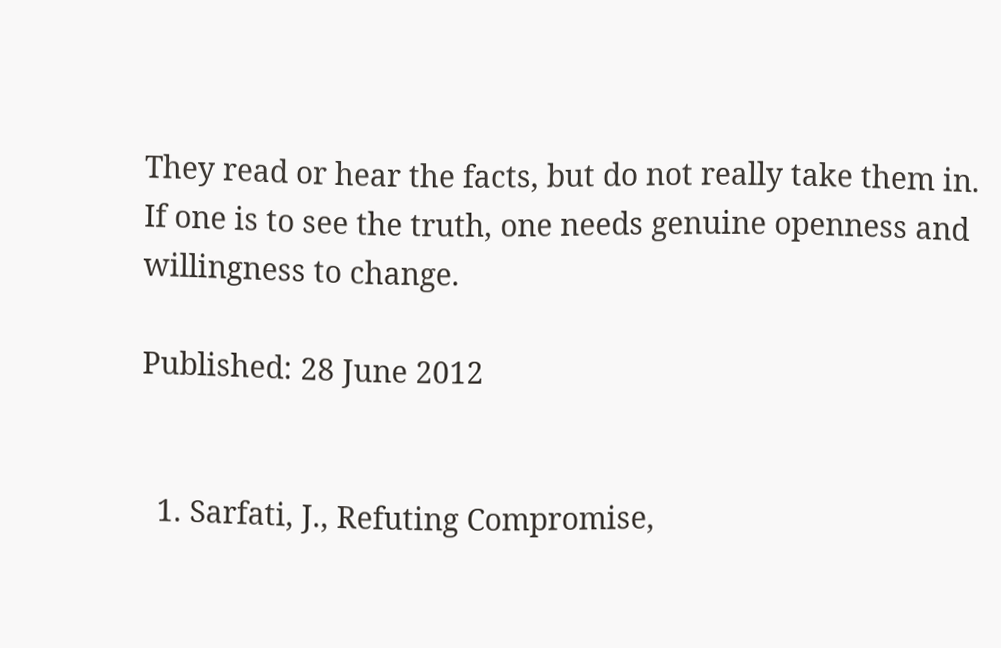They read or hear the facts, but do not really take them in. If one is to see the truth, one needs genuine openness and willingness to change.

Published: 28 June 2012


  1. Sarfati, J., Refuting Compromise,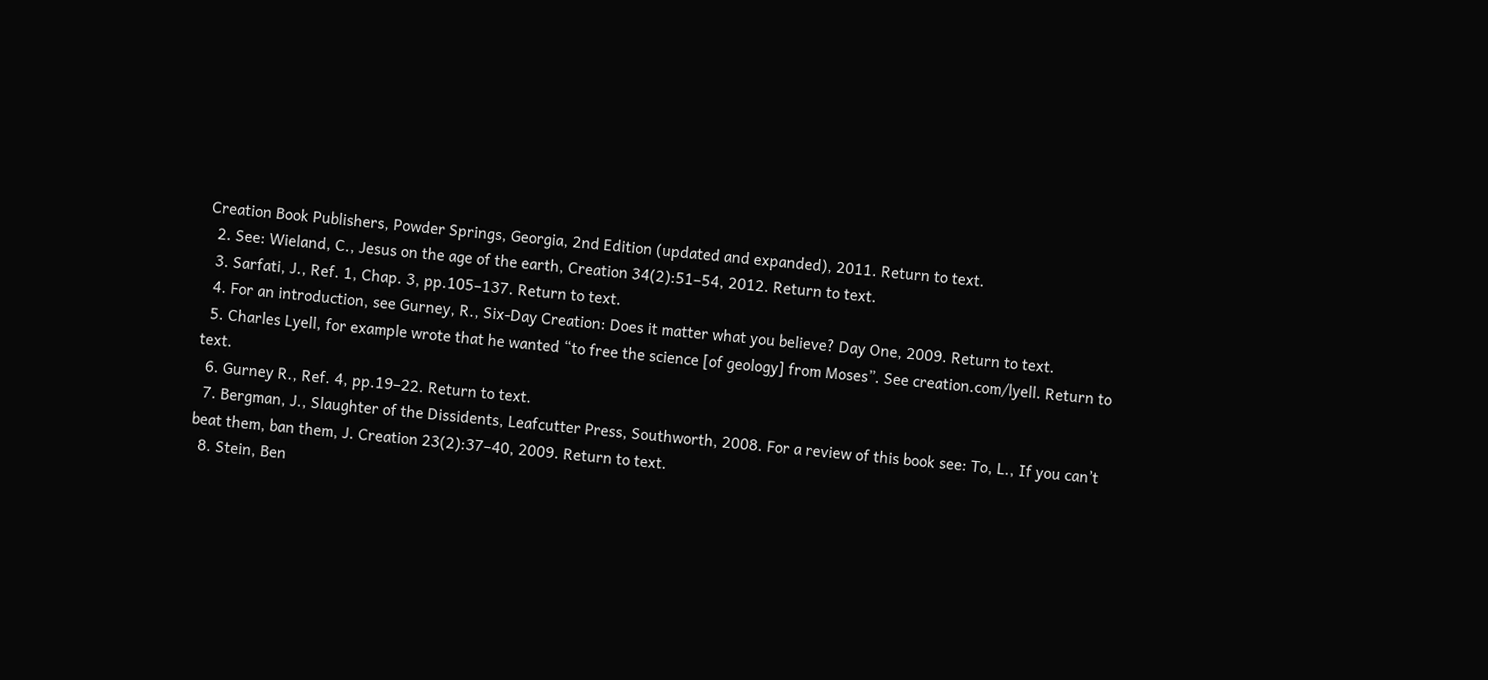Creation Book Publishers, Powder Springs, Georgia, 2nd Edition (updated and expanded), 2011. Return to text.
  2. See: Wieland, C., Jesus on the age of the earth, Creation 34(2):51–54, 2012. Return to text.
  3. Sarfati, J., Ref. 1, Chap. 3, pp.105–137. Return to text.
  4. For an introduction, see Gurney, R., Six-Day Creation: Does it matter what you believe? Day One, 2009. Return to text.
  5. Charles Lyell, for example wrote that he wanted “to free the science [of geology] from Moses”. See creation.com/lyell. Return to text.
  6. Gurney R., Ref. 4, pp.19–22. Return to text.
  7. Bergman, J., Slaughter of the Dissidents, Leafcutter Press, Southworth, 2008. For a review of this book see: To, L., If you can’t beat them, ban them, J. Creation 23(2):37–40, 2009. Return to text.
  8. Stein, Ben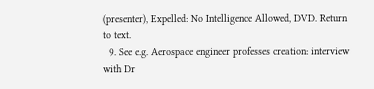(presenter), Expelled: No Intelligence Allowed, DVD. Return to text.
  9. See e.g. Aerospace engineer professes creation: interview with Dr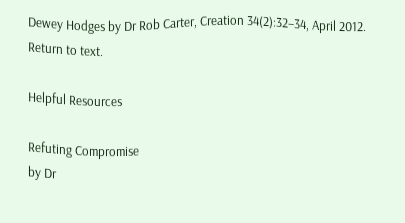Dewey Hodges by Dr Rob Carter, Creation 34(2):32–34, April 2012. Return to text.

Helpful Resources

Refuting Compromise
by Dr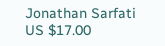Jonathan Sarfati
US $17.00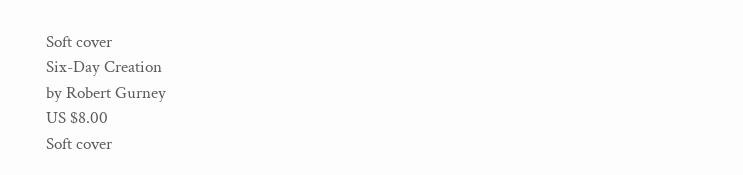Soft cover
Six-Day Creation
by Robert Gurney
US $8.00
Soft cover